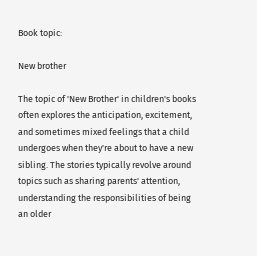Book topic:

New brother

The topic of 'New Brother' in children's books often explores the anticipation, excitement, and sometimes mixed feelings that a child undergoes when they're about to have a new sibling. The stories typically revolve around topics such as sharing parents' attention, understanding the responsibilities of being an older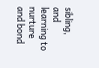sibling, and learning to nurture and bond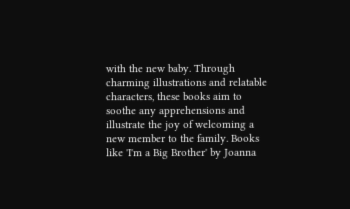with the new baby. Through charming illustrations and relatable characters, these books aim to soothe any apprehensions and illustrate the joy of welcoming a new member to the family. Books like 'I'm a Big Brother' by Joanna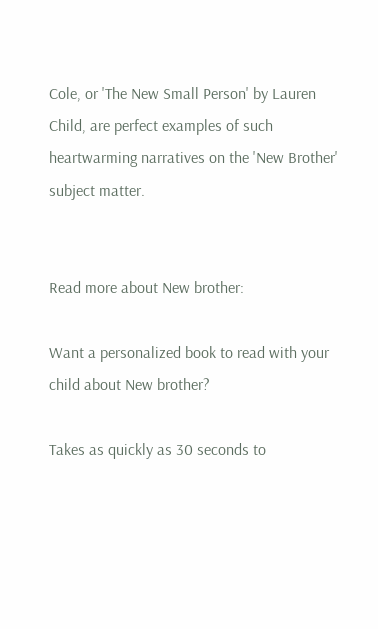Cole, or 'The New Small Person' by Lauren Child, are perfect examples of such heartwarming narratives on the 'New Brother' subject matter.


Read more about New brother:

Want a personalized book to read with your child about New brother?

Takes as quickly as 30 seconds to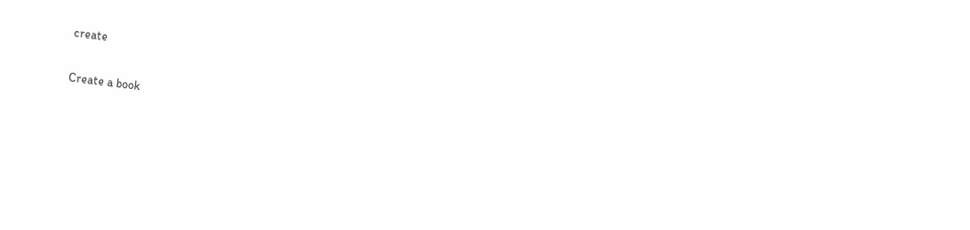create

Create a book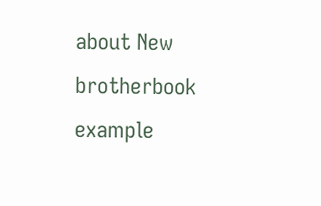about New brotherbook example